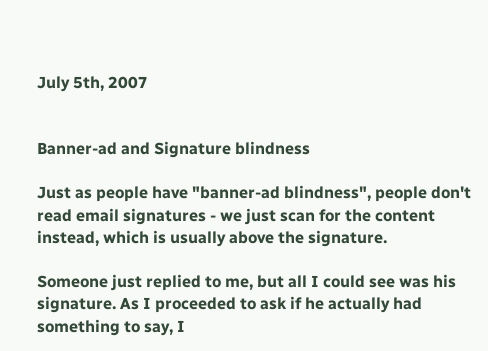July 5th, 2007


Banner-ad and Signature blindness

Just as people have "banner-ad blindness", people don't read email signatures - we just scan for the content instead, which is usually above the signature.

Someone just replied to me, but all I could see was his signature. As I proceeded to ask if he actually had something to say, I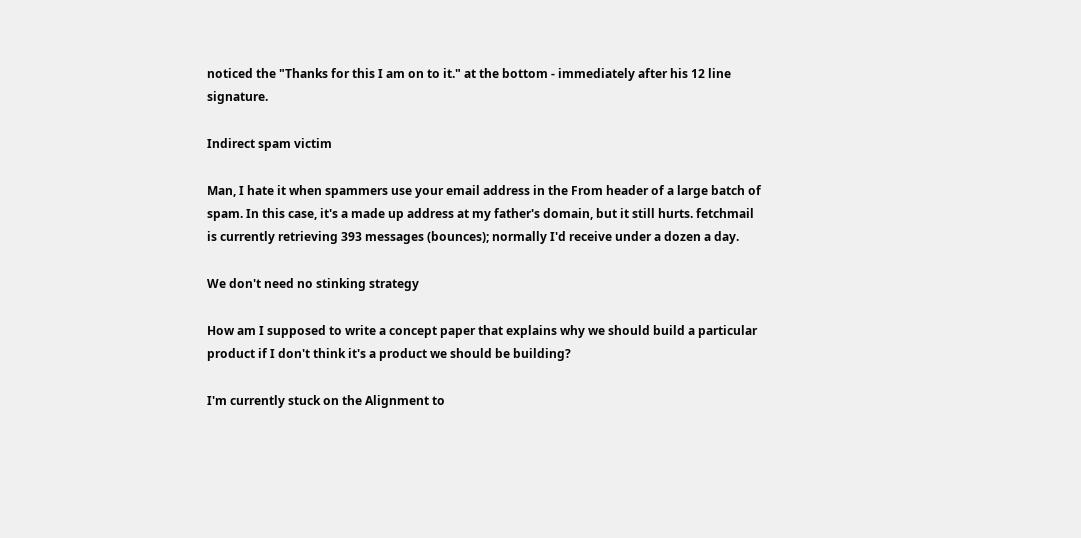noticed the "Thanks for this I am on to it." at the bottom - immediately after his 12 line signature.

Indirect spam victim

Man, I hate it when spammers use your email address in the From header of a large batch of spam. In this case, it's a made up address at my father's domain, but it still hurts. fetchmail is currently retrieving 393 messages (bounces); normally I'd receive under a dozen a day.

We don't need no stinking strategy

How am I supposed to write a concept paper that explains why we should build a particular product if I don't think it's a product we should be building?

I'm currently stuck on the Alignment to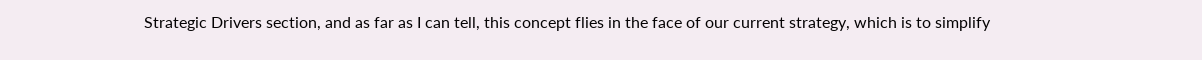Strategic Drivers section, and as far as I can tell, this concept flies in the face of our current strategy, which is to simplify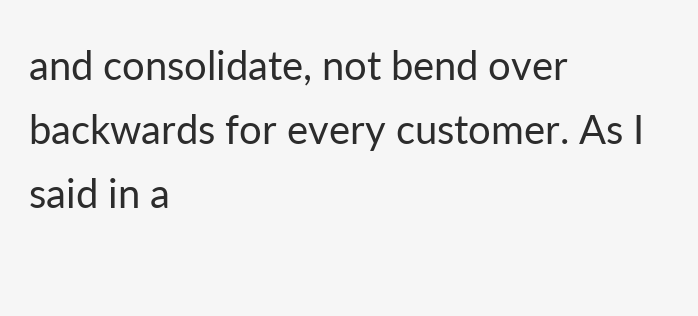and consolidate, not bend over backwards for every customer. As I said in a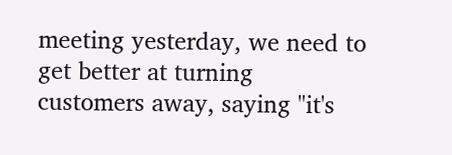meeting yesterday, we need to get better at turning customers away, saying "it's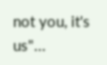not you, it's us"...